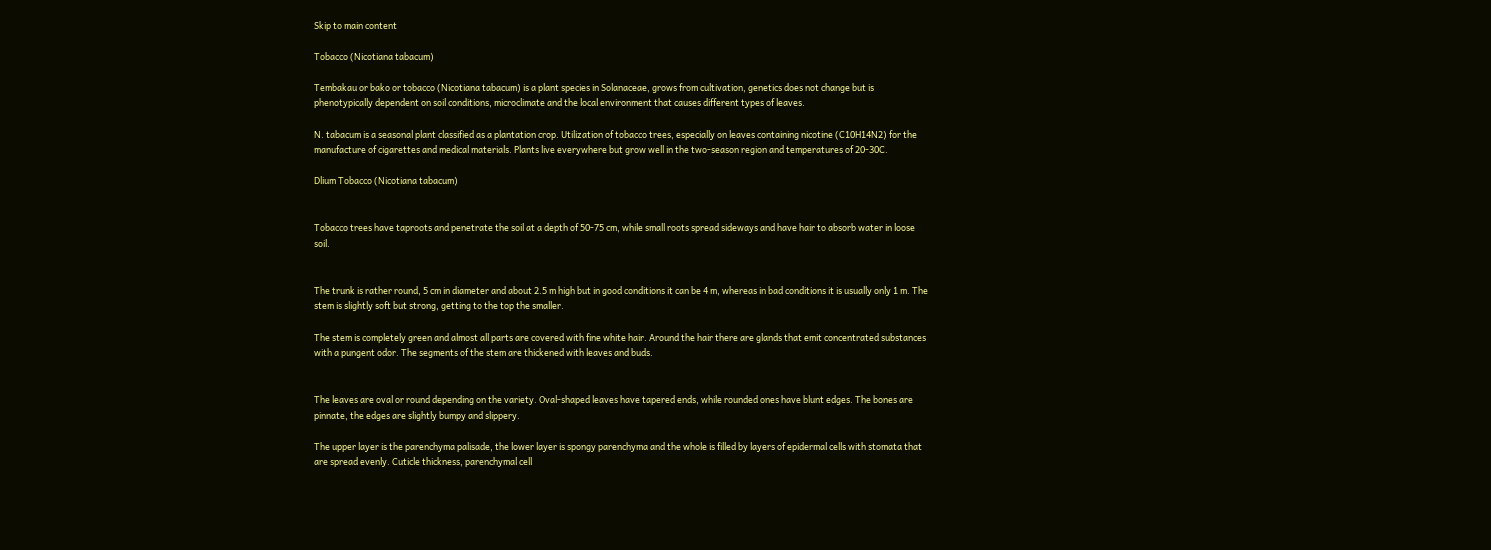Skip to main content

Tobacco (Nicotiana tabacum)

Tembakau or bako or tobacco (Nicotiana tabacum) is a plant species in Solanaceae, grows from cultivation, genetics does not change but is phenotypically dependent on soil conditions, microclimate and the local environment that causes different types of leaves.

N. tabacum is a seasonal plant classified as a plantation crop. Utilization of tobacco trees, especially on leaves containing nicotine (C10H14N2) for the manufacture of cigarettes and medical materials. Plants live everywhere but grow well in the two-season region and temperatures of 20-30C.

Dlium Tobacco (Nicotiana tabacum)


Tobacco trees have taproots and penetrate the soil at a depth of 50-75 cm, while small roots spread sideways and have hair to absorb water in loose soil.


The trunk is rather round, 5 cm in diameter and about 2.5 m high but in good conditions it can be 4 m, whereas in bad conditions it is usually only 1 m. The stem is slightly soft but strong, getting to the top the smaller.

The stem is completely green and almost all parts are covered with fine white hair. Around the hair there are glands that emit concentrated substances with a pungent odor. The segments of the stem are thickened with leaves and buds.


The leaves are oval or round depending on the variety. Oval-shaped leaves have tapered ends, while rounded ones have blunt edges. The bones are pinnate, the edges are slightly bumpy and slippery.

The upper layer is the parenchyma palisade, the lower layer is spongy parenchyma and the whole is filled by layers of epidermal cells with stomata that are spread evenly. Cuticle thickness, parenchymal cell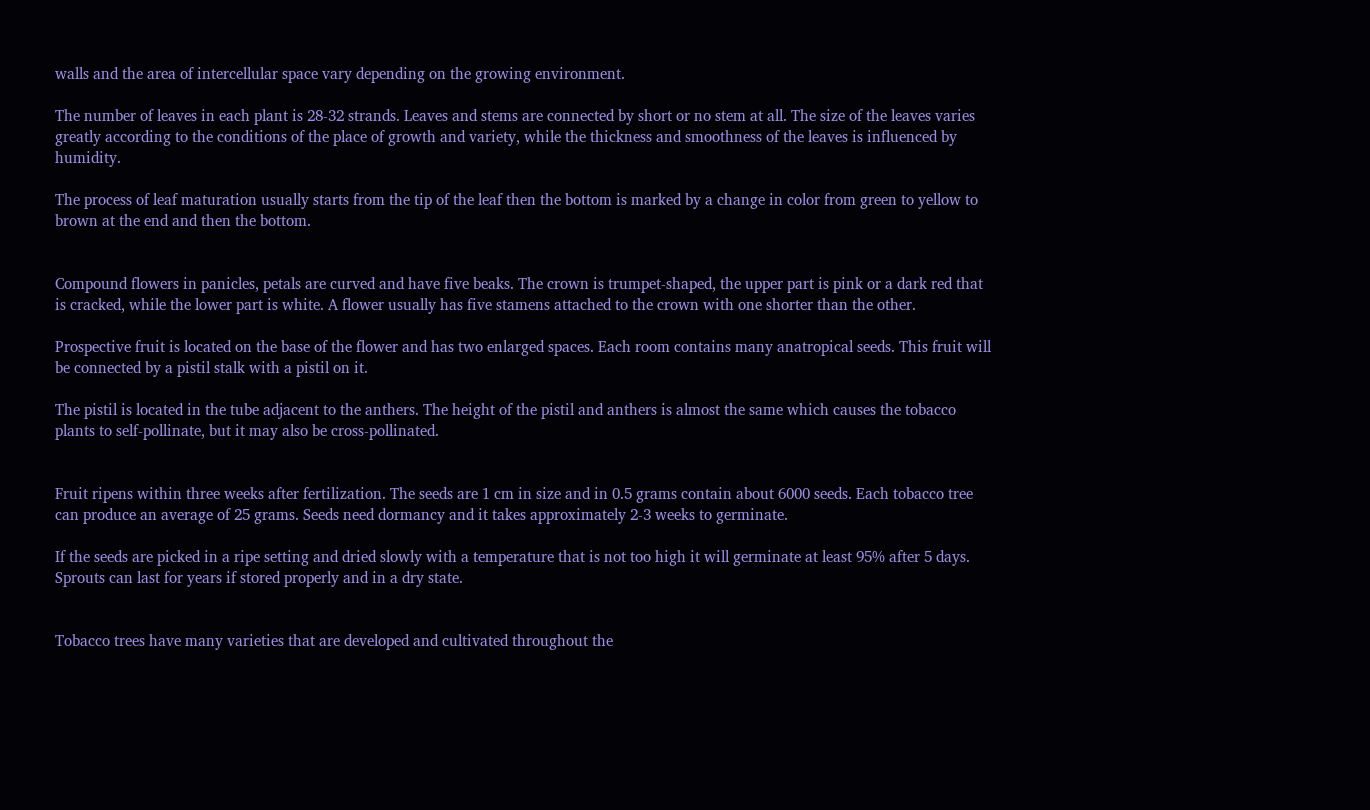walls and the area of intercellular space vary depending on the growing environment.

The number of leaves in each plant is 28-32 strands. Leaves and stems are connected by short or no stem at all. The size of the leaves varies greatly according to the conditions of the place of growth and variety, while the thickness and smoothness of the leaves is influenced by humidity.

The process of leaf maturation usually starts from the tip of the leaf then the bottom is marked by a change in color from green to yellow to brown at the end and then the bottom.


Compound flowers in panicles, petals are curved and have five beaks. The crown is trumpet-shaped, the upper part is pink or a dark red that is cracked, while the lower part is white. A flower usually has five stamens attached to the crown with one shorter than the other.

Prospective fruit is located on the base of the flower and has two enlarged spaces. Each room contains many anatropical seeds. This fruit will be connected by a pistil stalk with a pistil on it.

The pistil is located in the tube adjacent to the anthers. The height of the pistil and anthers is almost the same which causes the tobacco plants to self-pollinate, but it may also be cross-pollinated.


Fruit ripens within three weeks after fertilization. The seeds are 1 cm in size and in 0.5 grams contain about 6000 seeds. Each tobacco tree can produce an average of 25 grams. Seeds need dormancy and it takes approximately 2-3 weeks to germinate.

If the seeds are picked in a ripe setting and dried slowly with a temperature that is not too high it will germinate at least 95% after 5 days. Sprouts can last for years if stored properly and in a dry state.


Tobacco trees have many varieties that are developed and cultivated throughout the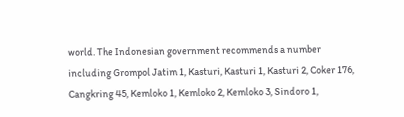world. The Indonesian government recommends a number including Grompol Jatim 1, Kasturi, Kasturi 1, Kasturi 2, Coker 176, Cangkring 45, Kemloko 1, Kemloko 2, Kemloko 3, Sindoro 1,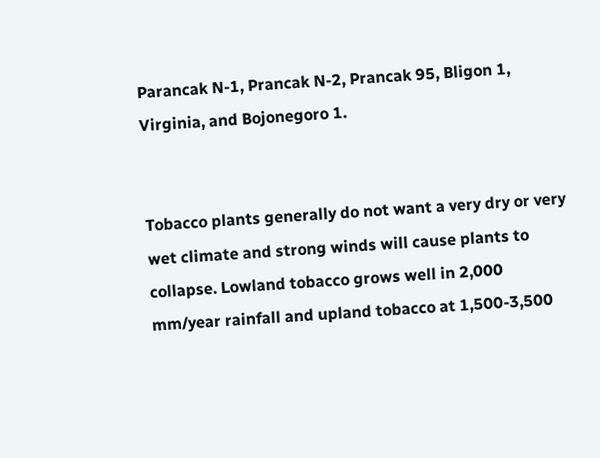Parancak N-1, Prancak N-2, Prancak 95, Bligon 1, Virginia, and Bojonegoro 1.


Tobacco plants generally do not want a very dry or very wet climate and strong winds will cause plants to collapse. Lowland tobacco grows well in 2,000 mm/year rainfall and upland tobacco at 1,500-3,500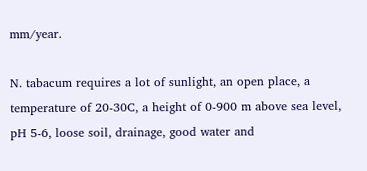mm/year.

N. tabacum requires a lot of sunlight, an open place, a temperature of 20-30C, a height of 0-900 m above sea level, pH 5-6, loose soil, drainage, good water and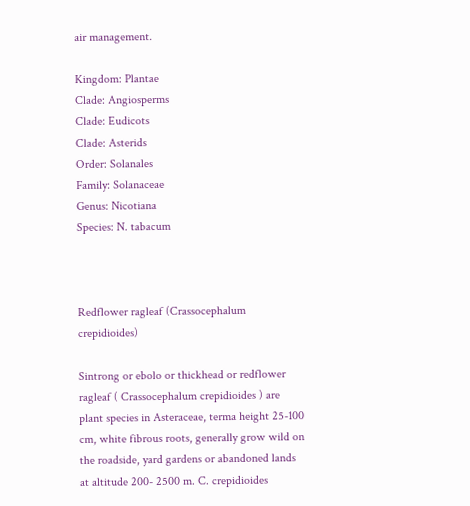air management.

Kingdom: Plantae
Clade: Angiosperms
Clade: Eudicots
Clade: Asterids
Order: Solanales
Family: Solanaceae
Genus: Nicotiana
Species: N. tabacum



Redflower ragleaf (Crassocephalum crepidioides)

Sintrong or ebolo or thickhead or redflower ragleaf ( Crassocephalum crepidioides ) are plant species in Asteraceae, terma height 25-100 cm, white fibrous roots, generally grow wild on the roadside, yard gardens or abandoned lands at altitude 200- 2500 m. C. crepidioides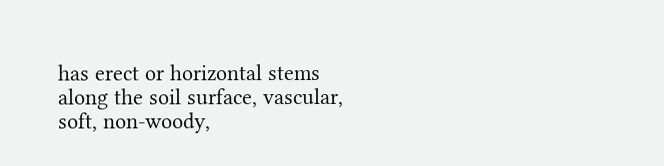has erect or horizontal stems along the soil surface, vascular, soft, non-woody,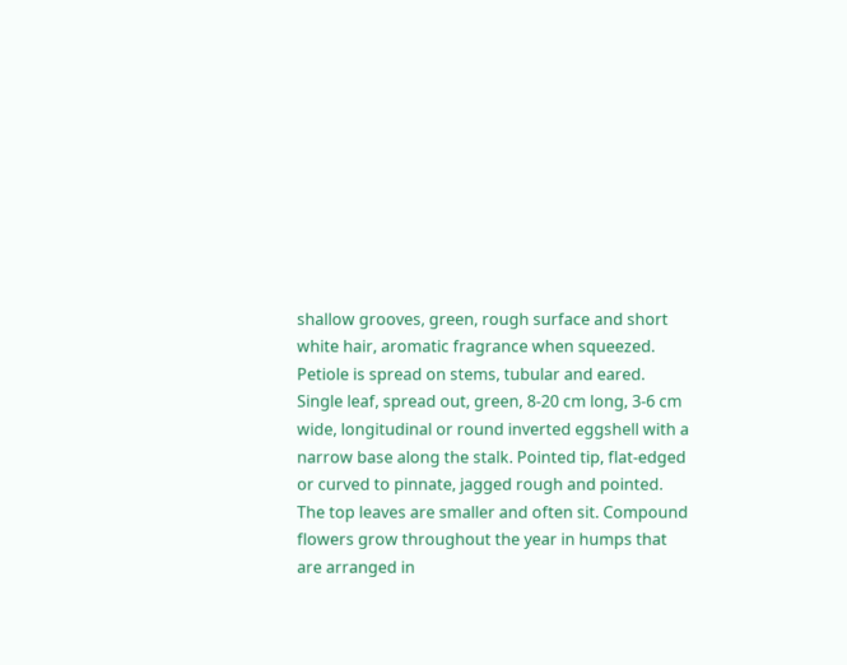shallow grooves, green, rough surface and short white hair, aromatic fragrance when squeezed. Petiole is spread on stems, tubular and eared. Single leaf, spread out, green, 8-20 cm long, 3-6 cm wide, longitudinal or round inverted eggshell with a narrow base along the stalk. Pointed tip, flat-edged or curved to pinnate, jagged rough and pointed. The top leaves are smaller and often sit. Compound flowers grow throughout the year in humps that are arranged in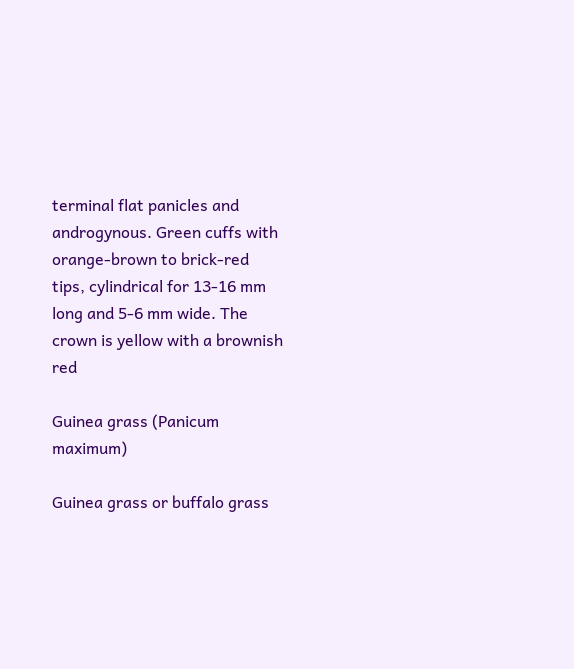terminal flat panicles and androgynous. Green cuffs with orange-brown to brick-red tips, cylindrical for 13-16 mm long and 5-6 mm wide. The crown is yellow with a brownish red

Guinea grass (Panicum maximum)

Guinea grass or buffalo grass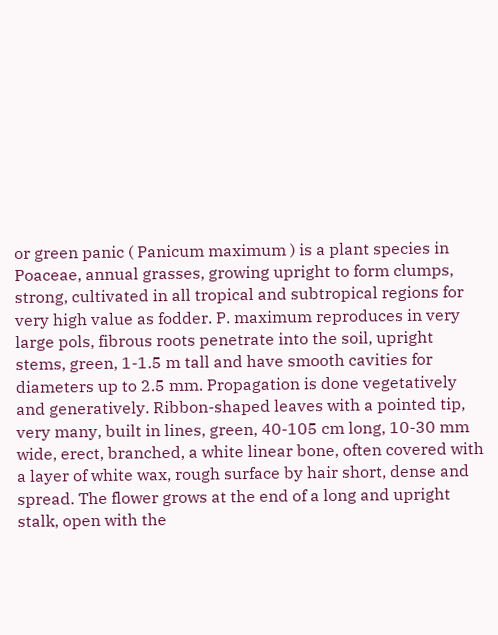or green panic ( Panicum maximum ) is a plant species in Poaceae, annual grasses, growing upright to form clumps, strong, cultivated in all tropical and subtropical regions for very high value as fodder. P. maximum reproduces in very large pols, fibrous roots penetrate into the soil, upright stems, green, 1-1.5 m tall and have smooth cavities for diameters up to 2.5 mm. Propagation is done vegetatively and generatively. Ribbon-shaped leaves with a pointed tip, very many, built in lines, green, 40-105 cm long, 10-30 mm wide, erect, branched, a white linear bone, often covered with a layer of white wax, rough surface by hair short, dense and spread. The flower grows at the end of a long and upright stalk, open with the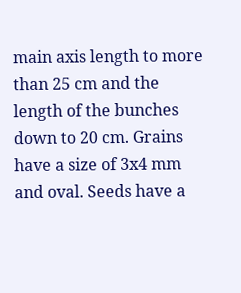main axis length to more than 25 cm and the length of the bunches down to 20 cm. Grains have a size of 3x4 mm and oval. Seeds have a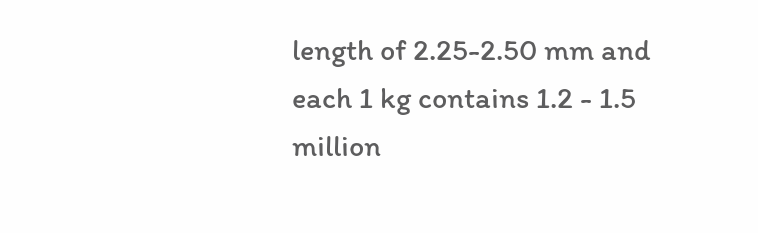length of 2.25-2.50 mm and each 1 kg contains 1.2 - 1.5 million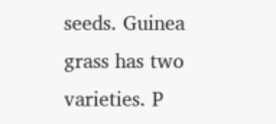seeds. Guinea grass has two varieties. P